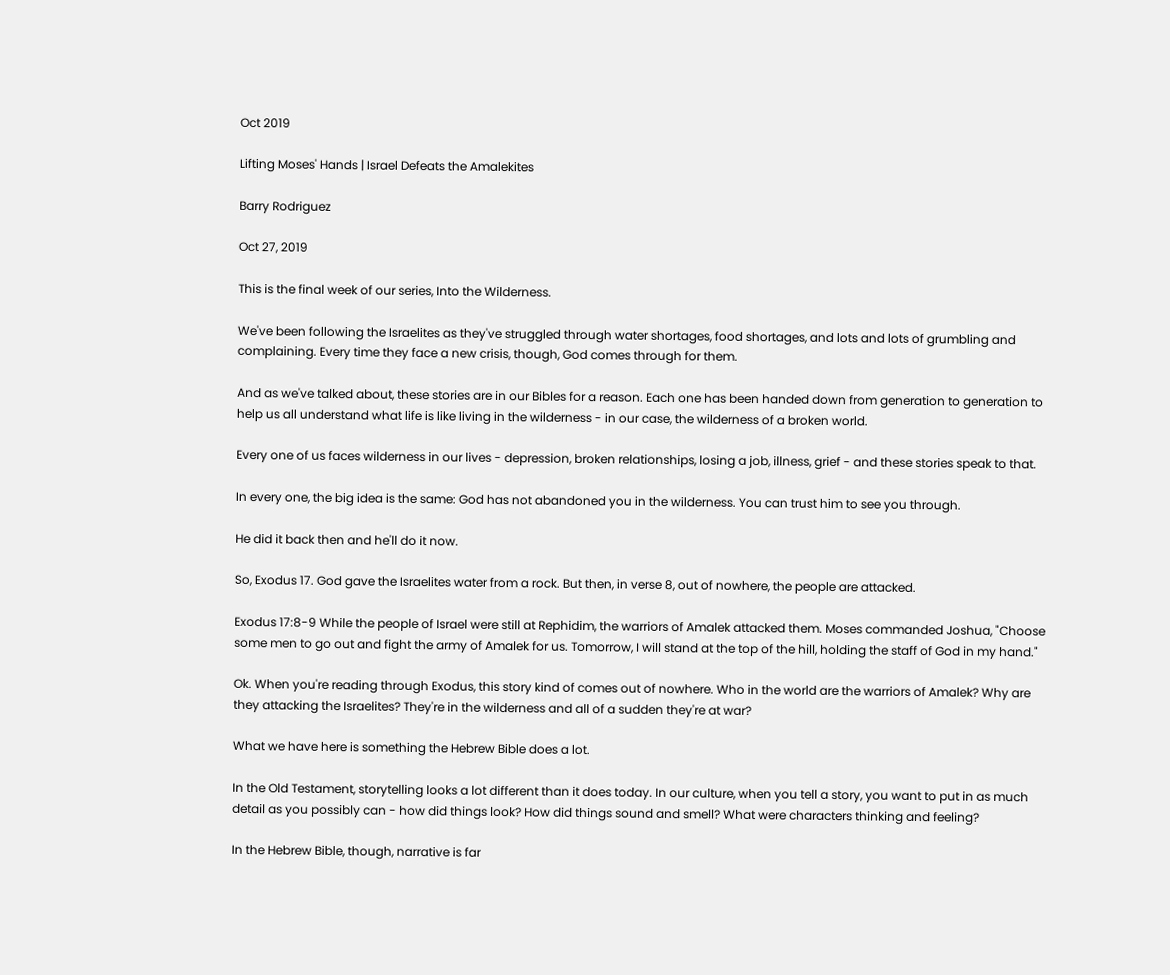Oct 2019

Lifting Moses' Hands | Israel Defeats the Amalekites

Barry Rodriguez

Oct 27, 2019

This is the final week of our series, Into the Wilderness.

We've been following the Israelites as they've struggled through water shortages, food shortages, and lots and lots of grumbling and complaining. Every time they face a new crisis, though, God comes through for them.

And as we've talked about, these stories are in our Bibles for a reason. Each one has been handed down from generation to generation to help us all understand what life is like living in the wilderness - in our case, the wilderness of a broken world.

Every one of us faces wilderness in our lives - depression, broken relationships, losing a job, illness, grief - and these stories speak to that.

In every one, the big idea is the same: God has not abandoned you in the wilderness. You can trust him to see you through.

He did it back then and he'll do it now.

So, Exodus 17. God gave the Israelites water from a rock. But then, in verse 8, out of nowhere, the people are attacked.

Exodus 17:8-9 While the people of Israel were still at Rephidim, the warriors of Amalek attacked them. Moses commanded Joshua, "Choose some men to go out and fight the army of Amalek for us. Tomorrow, I will stand at the top of the hill, holding the staff of God in my hand."

Ok. When you're reading through Exodus, this story kind of comes out of nowhere. Who in the world are the warriors of Amalek? Why are they attacking the Israelites? They're in the wilderness and all of a sudden they're at war?

What we have here is something the Hebrew Bible does a lot.

In the Old Testament, storytelling looks a lot different than it does today. In our culture, when you tell a story, you want to put in as much detail as you possibly can - how did things look? How did things sound and smell? What were characters thinking and feeling?

In the Hebrew Bible, though, narrative is far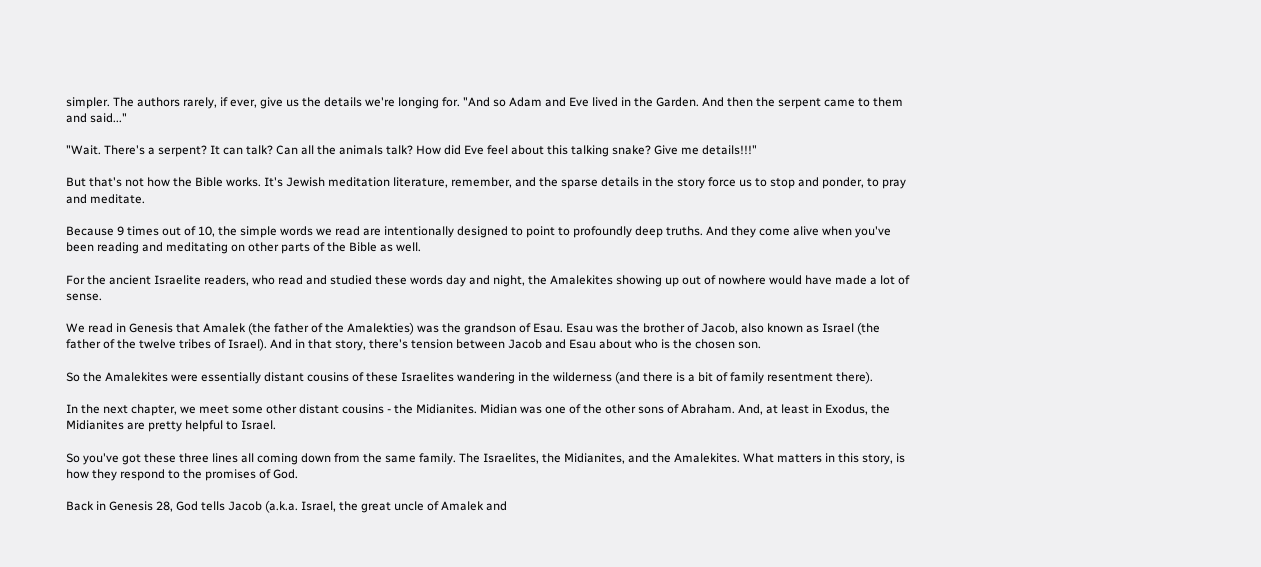simpler. The authors rarely, if ever, give us the details we're longing for. "And so Adam and Eve lived in the Garden. And then the serpent came to them and said..."

"Wait. There's a serpent? It can talk? Can all the animals talk? How did Eve feel about this talking snake? Give me details!!!"

But that's not how the Bible works. It's Jewish meditation literature, remember, and the sparse details in the story force us to stop and ponder, to pray and meditate.

Because 9 times out of 10, the simple words we read are intentionally designed to point to profoundly deep truths. And they come alive when you've been reading and meditating on other parts of the Bible as well.

For the ancient Israelite readers, who read and studied these words day and night, the Amalekites showing up out of nowhere would have made a lot of sense.

We read in Genesis that Amalek (the father of the Amalekties) was the grandson of Esau. Esau was the brother of Jacob, also known as Israel (the father of the twelve tribes of Israel). And in that story, there's tension between Jacob and Esau about who is the chosen son.

So the Amalekites were essentially distant cousins of these Israelites wandering in the wilderness (and there is a bit of family resentment there).

In the next chapter, we meet some other distant cousins - the Midianites. Midian was one of the other sons of Abraham. And, at least in Exodus, the Midianites are pretty helpful to Israel.

So you've got these three lines all coming down from the same family. The Israelites, the Midianites, and the Amalekites. What matters in this story, is how they respond to the promises of God.

Back in Genesis 28, God tells Jacob (a.k.a. Israel, the great uncle of Amalek and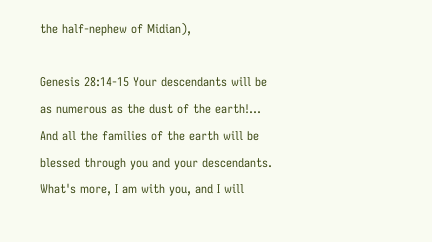the half-nephew of Midian),

Genesis 28:14-15 Your descendants will be as numerous as the dust of the earth!... And all the families of the earth will be blessed through you and your descendants. What's more, I am with you, and I will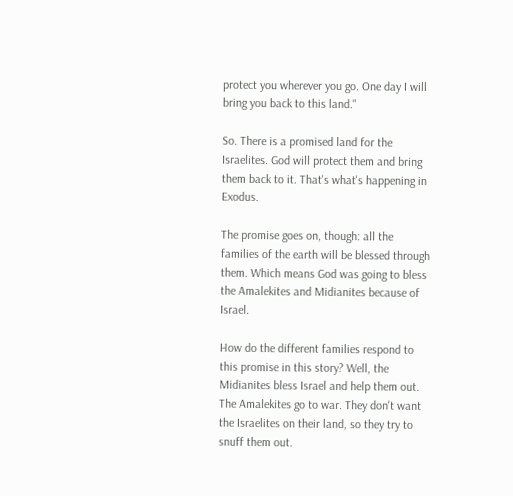protect you wherever you go. One day I will bring you back to this land."

So. There is a promised land for the Israelites. God will protect them and bring them back to it. That's what's happening in Exodus.

The promise goes on, though: all the families of the earth will be blessed through them. Which means God was going to bless the Amalekites and Midianites because of Israel.

How do the different families respond to this promise in this story? Well, the Midianites bless Israel and help them out. The Amalekites go to war. They don't want the Israelites on their land, so they try to snuff them out.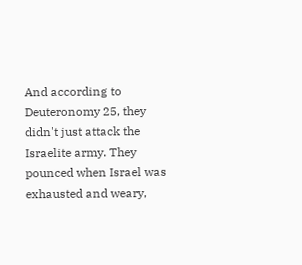And according to Deuteronomy 25, they didn't just attack the Israelite army. They pounced when Israel was exhausted and weary,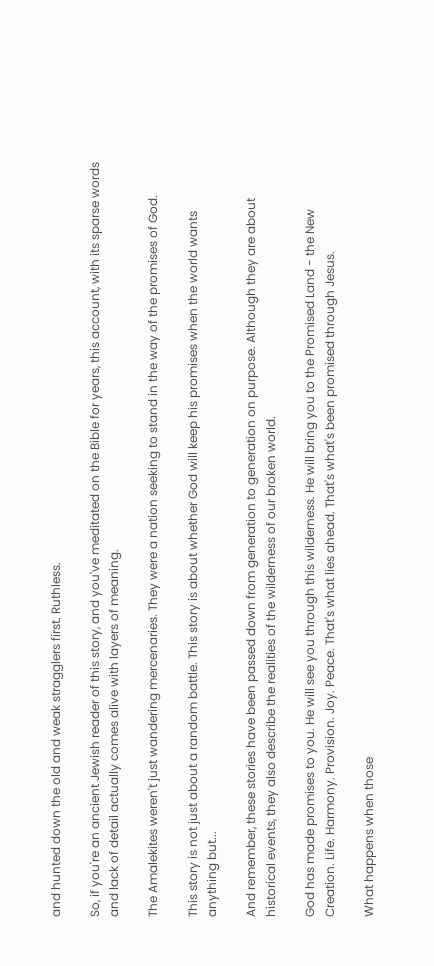and hunted down the old and weak stragglers first. Ruthless.

So, if you're an ancient Jewish reader of this story, and you've meditated on the Bible for years, this account, with its sparse words and lack of detail actually comes alive with layers of meaning.

The Amalekites weren't just wandering mercenaries. They were a nation seeking to stand in the way of the promises of God.

This story is not just about a random battle. This story is about whether God will keep his promises when the world wants anything but...

And remember, these stories have been passed down from generation to generation on purpose. Although they are about historical events, they also describe the realities of the wilderness of our broken world.

God has made promises to you. He will see you through this wilderness. He will bring you to the Promised Land - the New Creation. Life. Harmony. Provision. Joy. Peace. That's what lies ahead. That's what's been promised through Jesus.

What happens when those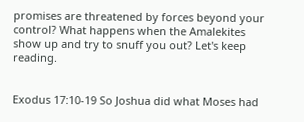promises are threatened by forces beyond your control? What happens when the Amalekites show up and try to snuff you out? Let's keep reading.


Exodus 17:10-19 So Joshua did what Moses had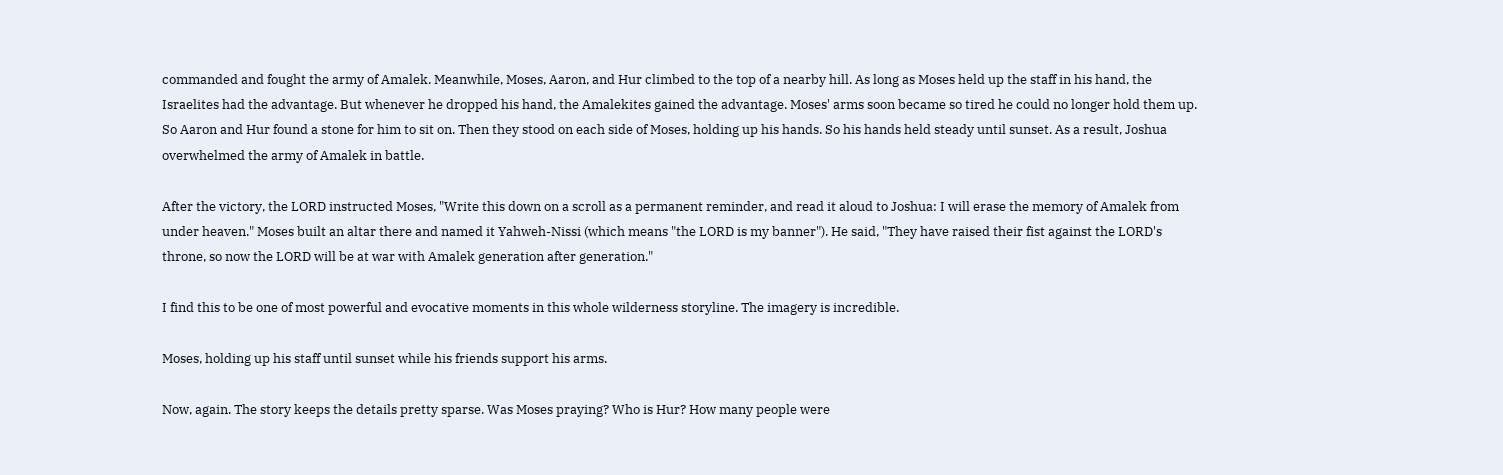commanded and fought the army of Amalek. Meanwhile, Moses, Aaron, and Hur climbed to the top of a nearby hill. As long as Moses held up the staff in his hand, the Israelites had the advantage. But whenever he dropped his hand, the Amalekites gained the advantage. Moses' arms soon became so tired he could no longer hold them up. So Aaron and Hur found a stone for him to sit on. Then they stood on each side of Moses, holding up his hands. So his hands held steady until sunset. As a result, Joshua overwhelmed the army of Amalek in battle.

After the victory, the LORD instructed Moses, "Write this down on a scroll as a permanent reminder, and read it aloud to Joshua: I will erase the memory of Amalek from under heaven." Moses built an altar there and named it Yahweh-Nissi (which means "the LORD is my banner"). He said, "They have raised their fist against the LORD's throne, so now the LORD will be at war with Amalek generation after generation."

I find this to be one of most powerful and evocative moments in this whole wilderness storyline. The imagery is incredible.

Moses, holding up his staff until sunset while his friends support his arms.

Now, again. The story keeps the details pretty sparse. Was Moses praying? Who is Hur? How many people were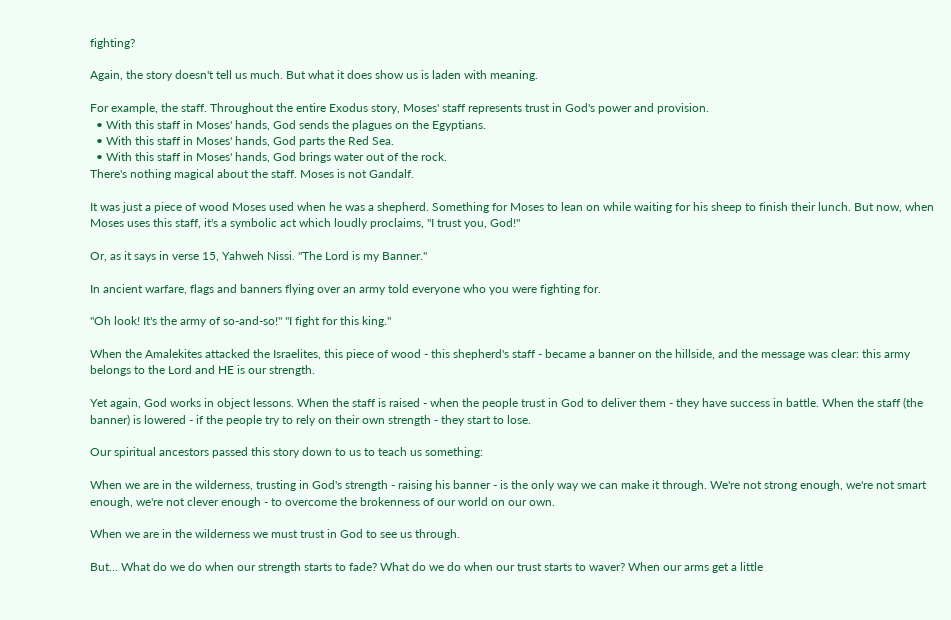fighting?

Again, the story doesn't tell us much. But what it does show us is laden with meaning.

For example, the staff. Throughout the entire Exodus story, Moses' staff represents trust in God's power and provision.
  • With this staff in Moses' hands, God sends the plagues on the Egyptians.
  • With this staff in Moses' hands, God parts the Red Sea.
  • With this staff in Moses' hands, God brings water out of the rock.
There's nothing magical about the staff. Moses is not Gandalf.

It was just a piece of wood Moses used when he was a shepherd. Something for Moses to lean on while waiting for his sheep to finish their lunch. But now, when Moses uses this staff, it's a symbolic act which loudly proclaims, "I trust you, God!"

Or, as it says in verse 15, Yahweh Nissi. "The Lord is my Banner."

In ancient warfare, flags and banners flying over an army told everyone who you were fighting for.

"Oh look! It's the army of so-and-so!" "I fight for this king."

When the Amalekites attacked the Israelites, this piece of wood - this shepherd's staff - became a banner on the hillside, and the message was clear: this army belongs to the Lord and HE is our strength.

Yet again, God works in object lessons. When the staff is raised - when the people trust in God to deliver them - they have success in battle. When the staff (the banner) is lowered - if the people try to rely on their own strength - they start to lose.

Our spiritual ancestors passed this story down to us to teach us something:

When we are in the wilderness, trusting in God's strength - raising his banner - is the only way we can make it through. We're not strong enough, we're not smart enough, we're not clever enough - to overcome the brokenness of our world on our own.

When we are in the wilderness we must trust in God to see us through.

But... What do we do when our strength starts to fade? What do we do when our trust starts to waver? When our arms get a little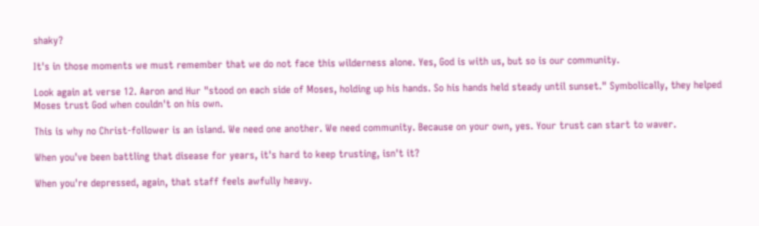shaky?

It's in those moments we must remember that we do not face this wilderness alone. Yes, God is with us, but so is our community.

Look again at verse 12. Aaron and Hur "stood on each side of Moses, holding up his hands. So his hands held steady until sunset." Symbolically, they helped Moses trust God when couldn't on his own.

This is why no Christ-follower is an island. We need one another. We need community. Because on your own, yes. Your trust can start to waver.

When you've been battling that disease for years, it's hard to keep trusting, isn't it?

When you're depressed, again, that staff feels awfully heavy.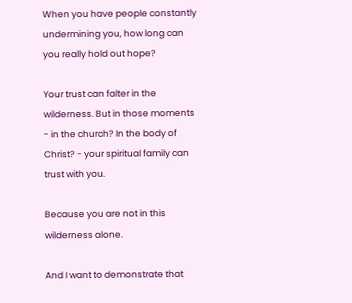When you have people constantly undermining you, how long can you really hold out hope?

Your trust can falter in the wilderness. But in those moments - in the church? In the body of Christ? - your spiritual family can trust with you.

Because you are not in this wilderness alone.

And I want to demonstrate that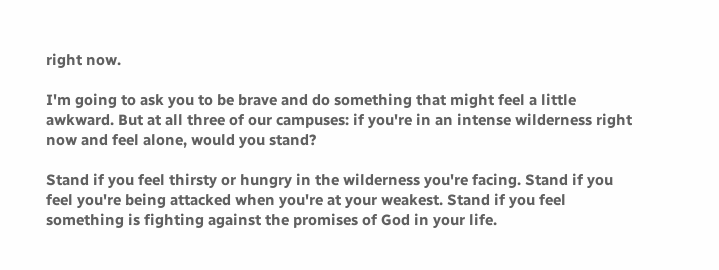right now.

I'm going to ask you to be brave and do something that might feel a little awkward. But at all three of our campuses: if you're in an intense wilderness right now and feel alone, would you stand?

Stand if you feel thirsty or hungry in the wilderness you're facing. Stand if you feel you're being attacked when you're at your weakest. Stand if you feel something is fighting against the promises of God in your life.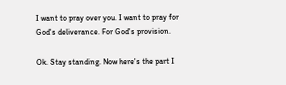I want to pray over you. I want to pray for God's deliverance. For God's provision.

Ok. Stay standing. Now here's the part I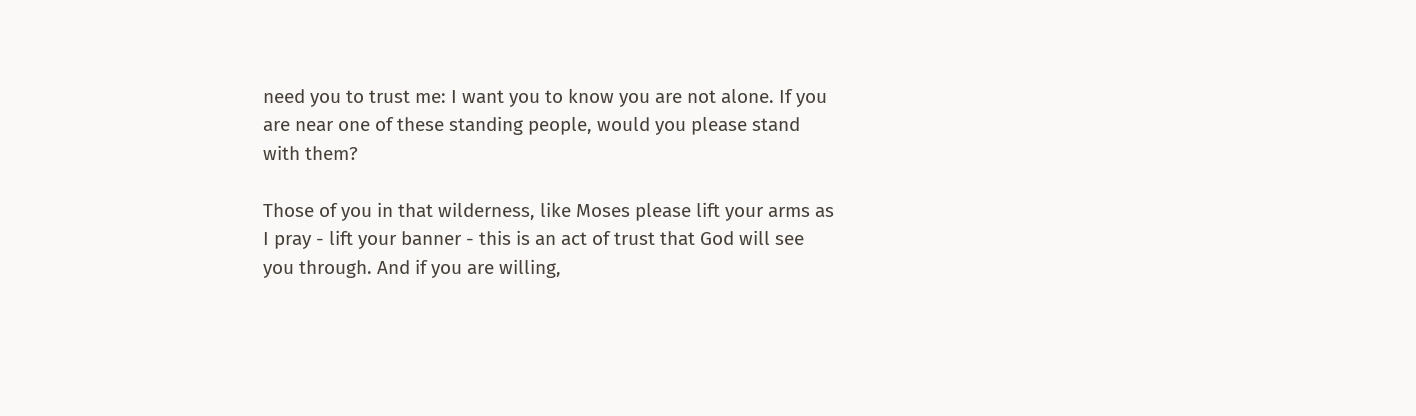need you to trust me: I want you to know you are not alone. If you are near one of these standing people, would you please stand with them?

Those of you in that wilderness, like Moses please lift your arms as I pray - lift your banner - this is an act of trust that God will see you through. And if you are willing,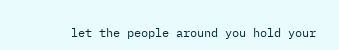let the people around you hold your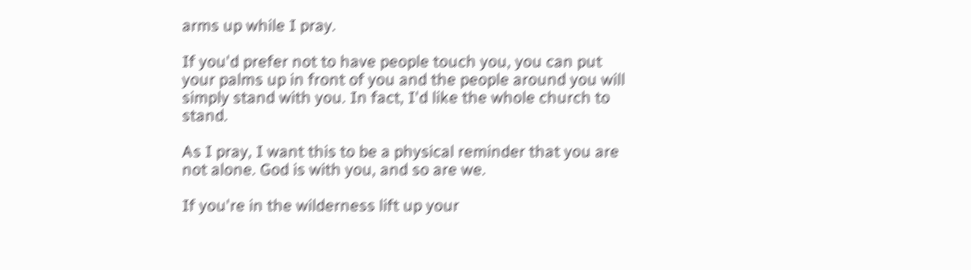arms up while I pray.

If you'd prefer not to have people touch you, you can put your palms up in front of you and the people around you will simply stand with you. In fact, I'd like the whole church to stand.

As I pray, I want this to be a physical reminder that you are not alone. God is with you, and so are we.

If you're in the wilderness lift up your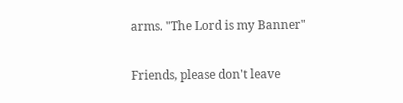arms. "The Lord is my Banner"

Friends, please don't leave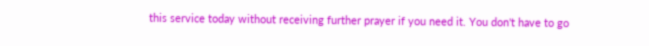this service today without receiving further prayer if you need it. You don't have to go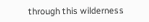through this wilderness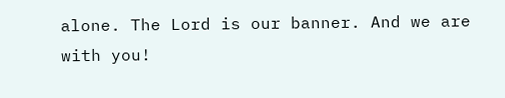alone. The Lord is our banner. And we are with you!